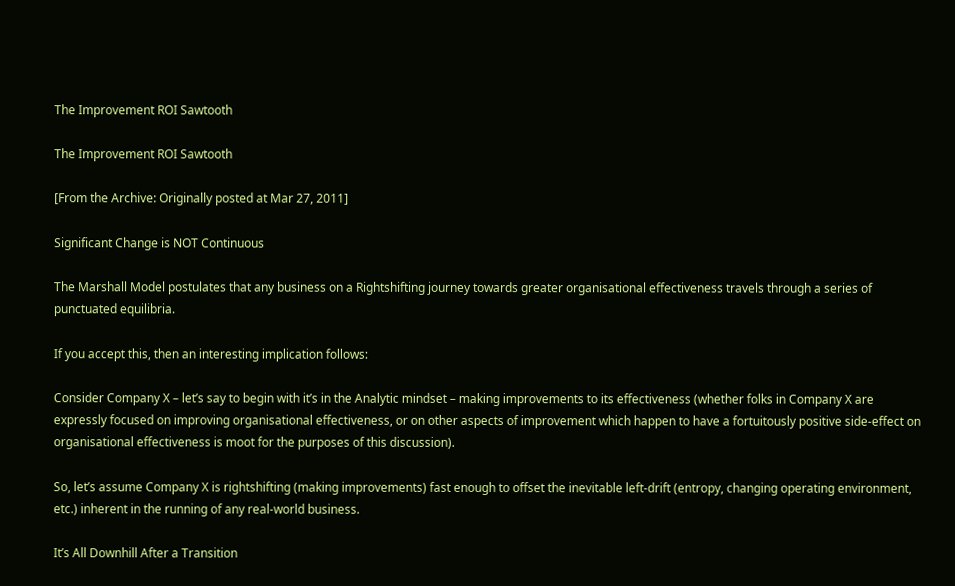The Improvement ROI Sawtooth

The Improvement ROI Sawtooth

[From the Archive: Originally posted at Mar 27, 2011]

Significant Change is NOT Continuous

The Marshall Model postulates that any business on a Rightshifting journey towards greater organisational effectiveness travels through a series of punctuated equilibria.

If you accept this, then an interesting implication follows:

Consider Company X – let’s say to begin with it’s in the Analytic mindset – making improvements to its effectiveness (whether folks in Company X are expressly focused on improving organisational effectiveness, or on other aspects of improvement which happen to have a fortuitously positive side-effect on organisational effectiveness is moot for the purposes of this discussion).

So, let’s assume Company X is rightshifting (making improvements) fast enough to offset the inevitable left-drift (entropy, changing operating environment, etc.) inherent in the running of any real-world business.

It’s All Downhill After a Transition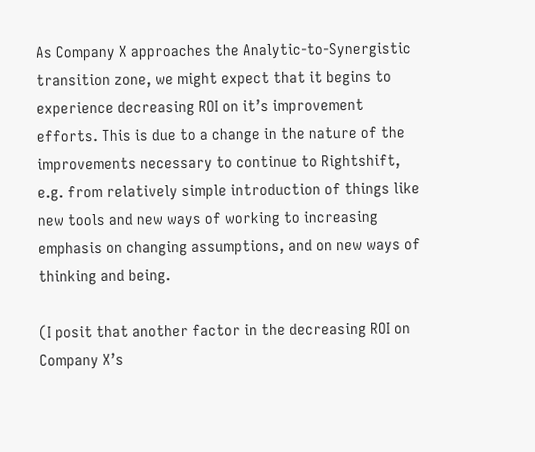As Company X approaches the Analytic-to-Synergistic transition zone, we might expect that it begins to experience decreasing ROI on it’s improvement efforts. This is due to a change in the nature of the improvements necessary to continue to Rightshift, e.g. from relatively simple introduction of things like new tools and new ways of working to increasing emphasis on changing assumptions, and on new ways of thinking and being.

(I posit that another factor in the decreasing ROI on Company X’s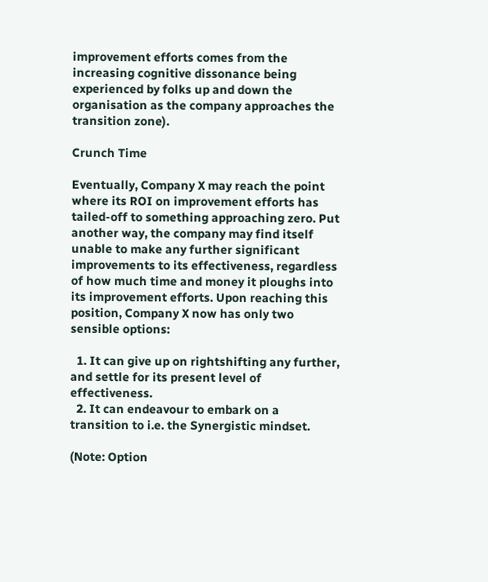improvement efforts comes from the increasing cognitive dissonance being experienced by folks up and down the organisation as the company approaches the transition zone).

Crunch Time

Eventually, Company X may reach the point where its ROI on improvement efforts has tailed-off to something approaching zero. Put another way, the company may find itself unable to make any further significant improvements to its effectiveness, regardless of how much time and money it ploughs into its improvement efforts. Upon reaching this position, Company X now has only two sensible options:

  1. It can give up on rightshifting any further, and settle for its present level of effectiveness.
  2. It can endeavour to embark on a transition to i.e. the Synergistic mindset.

(Note: Option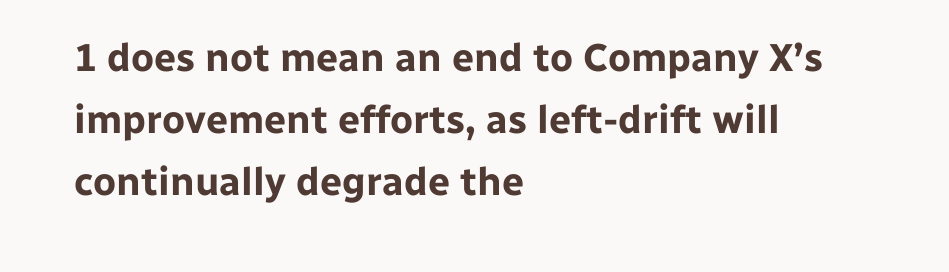1 does not mean an end to Company X’s improvement efforts, as left-drift will continually degrade the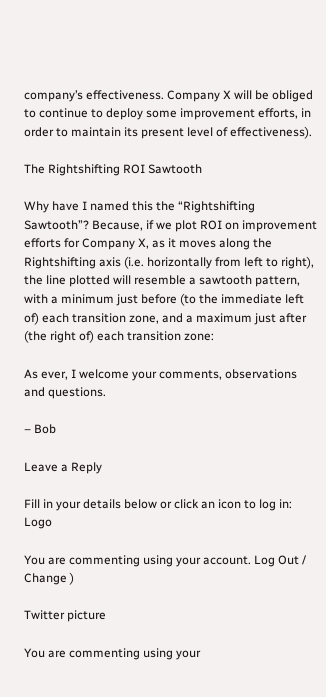company’s effectiveness. Company X will be obliged to continue to deploy some improvement efforts, in order to maintain its present level of effectiveness).

The Rightshifting ROI Sawtooth

Why have I named this the “Rightshifting Sawtooth”? Because, if we plot ROI on improvement efforts for Company X, as it moves along the Rightshifting axis (i.e. horizontally from left to right), the line plotted will resemble a sawtooth pattern, with a minimum just before (to the immediate left of) each transition zone, and a maximum just after (the right of) each transition zone:

As ever, I welcome your comments, observations and questions.

– Bob

Leave a Reply

Fill in your details below or click an icon to log in: Logo

You are commenting using your account. Log Out /  Change )

Twitter picture

You are commenting using your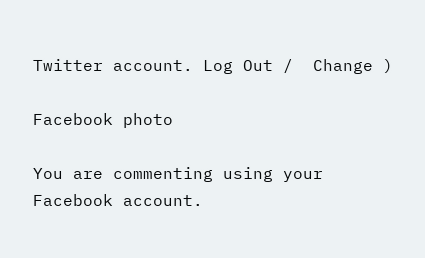Twitter account. Log Out /  Change )

Facebook photo

You are commenting using your Facebook account.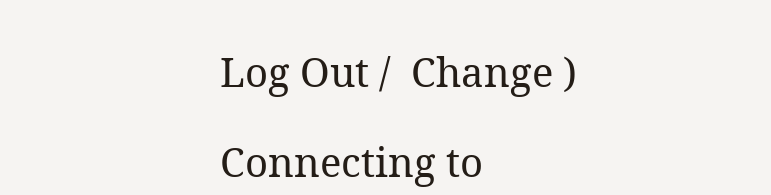Log Out /  Change )

Connecting to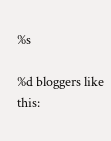%s

%d bloggers like this: